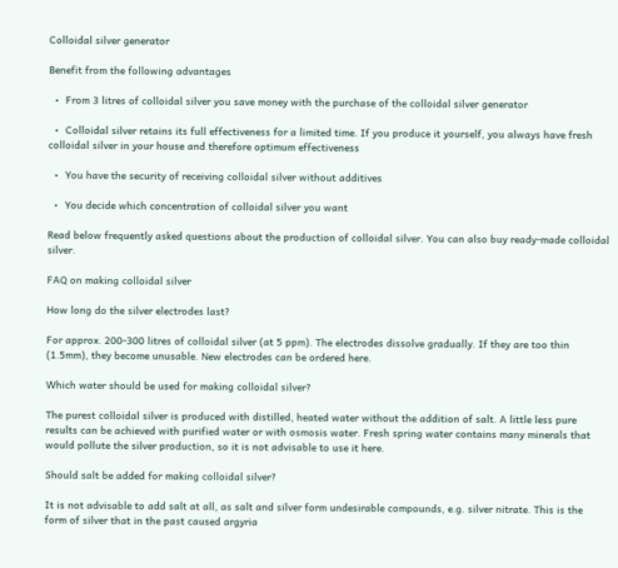Colloidal silver generator

Benefit from the following advantages

  •  From 3 litres of colloidal silver you save money with the purchase of the colloidal silver generator

  •  Colloidal silver retains its full effectiveness for a limited time. If you produce it yourself, you always have fresh colloidal silver in your house and therefore optimum effectiveness

  •  You have the security of receiving colloidal silver without additives

  •  You decide which concentration of colloidal silver you want

Read below frequently asked questions about the production of colloidal silver. You can also buy ready-made colloidal silver.

FAQ on making colloidal silver

How long do the silver electrodes last?

For approx. 200-300 litres of colloidal silver (at 5 ppm). The electrodes dissolve gradually. If they are too thin (1.5mm), they become unusable. New electrodes can be ordered here.

Which water should be used for making colloidal silver?

The purest colloidal silver is produced with distilled, heated water without the addition of salt. A little less pure results can be achieved with purified water or with osmosis water. Fresh spring water contains many minerals that would pollute the silver production, so it is not advisable to use it here.

Should salt be added for making colloidal silver?

It is not advisable to add salt at all, as salt and silver form undesirable compounds, e.g. silver nitrate. This is the form of silver that in the past caused argyria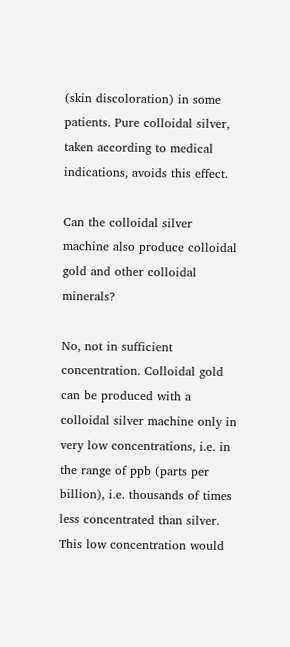(skin discoloration) in some patients. Pure colloidal silver, taken according to medical indications, avoids this effect.

Can the colloidal silver machine also produce colloidal gold and other colloidal minerals?

No, not in sufficient concentration. Colloidal gold can be produced with a colloidal silver machine only in very low concentrations, i.e. in the range of ppb (parts per billion), i.e. thousands of times less concentrated than silver. This low concentration would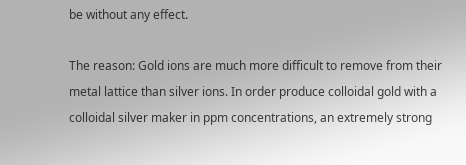be without any effect.

The reason: Gold ions are much more difficult to remove from their metal lattice than silver ions. In order produce colloidal gold with a colloidal silver maker in ppm concentrations, an extremely strong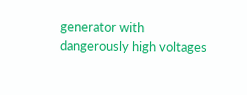generator with dangerously high voltages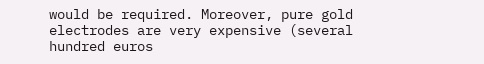would be required. Moreover, pure gold electrodes are very expensive (several hundred euros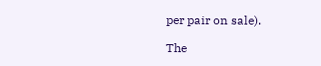per pair on sale).

The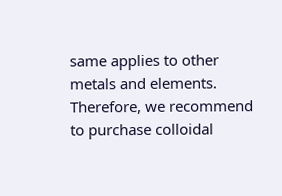same applies to other metals and elements. Therefore, we recommend to purchase colloidal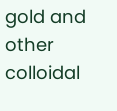gold and other colloidal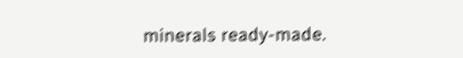minerals ready-made.